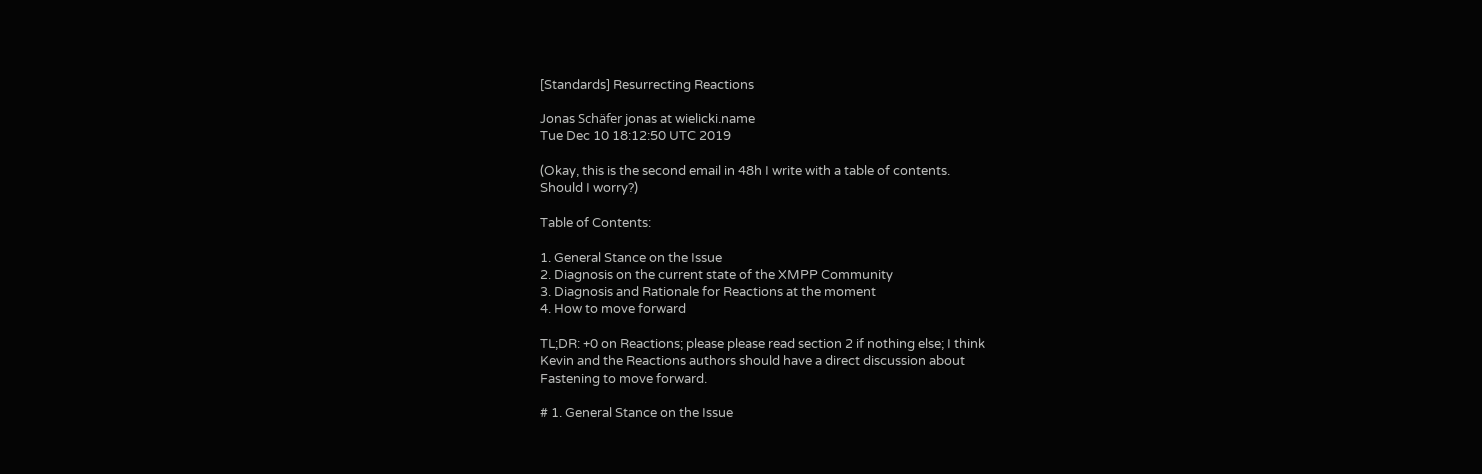[Standards] Resurrecting Reactions

Jonas Schäfer jonas at wielicki.name
Tue Dec 10 18:12:50 UTC 2019

(Okay, this is the second email in 48h I write with a table of contents.
Should I worry?)

Table of Contents:

1. General Stance on the Issue
2. Diagnosis on the current state of the XMPP Community
3. Diagnosis and Rationale for Reactions at the moment
4. How to move forward

TL;DR: +0 on Reactions; please please read section 2 if nothing else; I think
Kevin and the Reactions authors should have a direct discussion about
Fastening to move forward.

# 1. General Stance on the Issue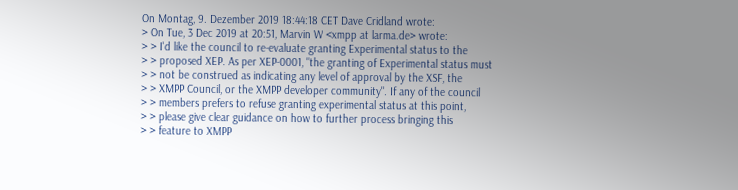On Montag, 9. Dezember 2019 18:44:18 CET Dave Cridland wrote:
> On Tue, 3 Dec 2019 at 20:51, Marvin W <xmpp at larma.de> wrote:
> > I'd like the council to re-evaluate granting Experimental status to the
> > proposed XEP. As per XEP-0001, "the granting of Experimental status must
> > not be construed as indicating any level of approval by the XSF, the
> > XMPP Council, or the XMPP developer community". If any of the council
> > members prefers to refuse granting experimental status at this point,
> > please give clear guidance on how to further process bringing this
> > feature to XMPP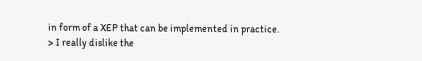in form of a XEP that can be implemented in practice.
> I really dislike the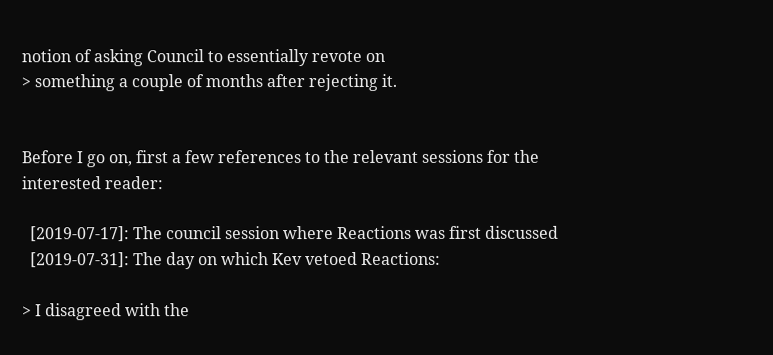notion of asking Council to essentially revote on
> something a couple of months after rejecting it.


Before I go on, first a few references to the relevant sessions for the
interested reader:

  [2019-07-17]: The council session where Reactions was first discussed
  [2019-07-31]: The day on which Kev vetoed Reactions:

> I disagreed with the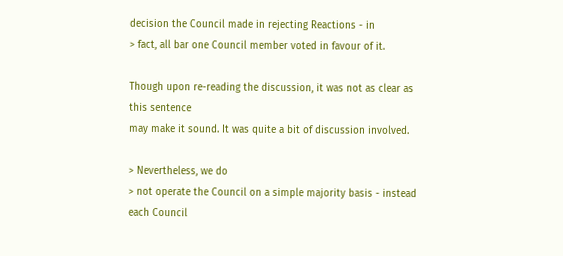decision the Council made in rejecting Reactions - in
> fact, all bar one Council member voted in favour of it.

Though upon re-reading the discussion, it was not as clear as this sentence
may make it sound. It was quite a bit of discussion involved.

> Nevertheless, we do
> not operate the Council on a simple majority basis - instead each Council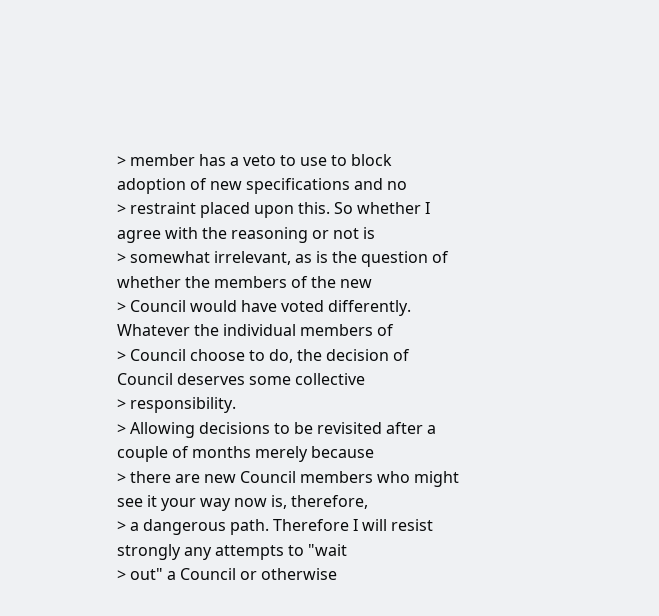> member has a veto to use to block adoption of new specifications and no
> restraint placed upon this. So whether I agree with the reasoning or not is
> somewhat irrelevant, as is the question of whether the members of the new
> Council would have voted differently. Whatever the individual members of
> Council choose to do, the decision of Council deserves some collective
> responsibility.
> Allowing decisions to be revisited after a couple of months merely because
> there are new Council members who might see it your way now is, therefore,
> a dangerous path. Therefore I will resist strongly any attempts to "wait
> out" a Council or otherwise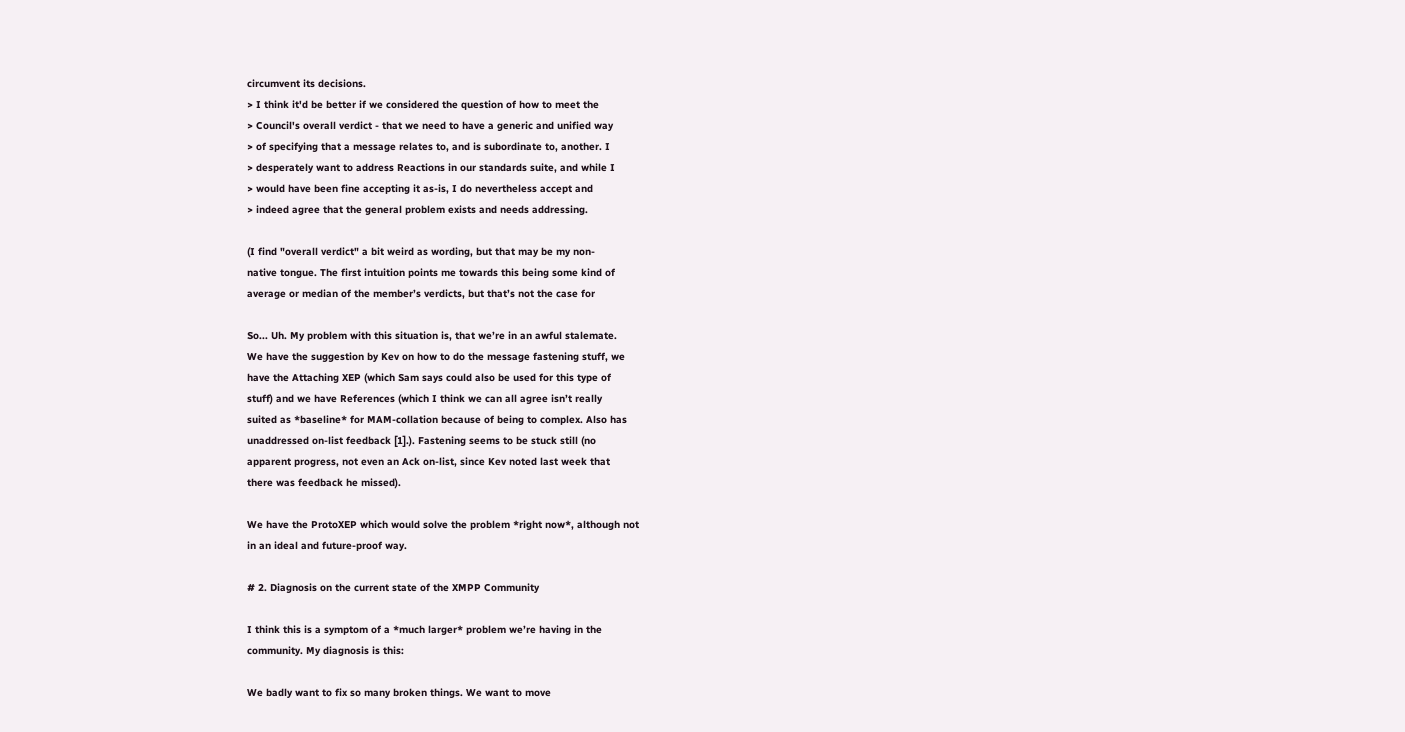circumvent its decisions.
> I think it'd be better if we considered the question of how to meet the
> Council's overall verdict - that we need to have a generic and unified way
> of specifying that a message relates to, and is subordinate to, another. I
> desperately want to address Reactions in our standards suite, and while I
> would have been fine accepting it as-is, I do nevertheless accept and
> indeed agree that the general problem exists and needs addressing.

(I find "overall verdict" a bit weird as wording, but that may be my non-
native tongue. The first intuition points me towards this being some kind of
average or median of the member’s verdicts, but that’s not the case for

So... Uh. My problem with this situation is, that we’re in an awful stalemate.
We have the suggestion by Kev on how to do the message fastening stuff, we
have the Attaching XEP (which Sam says could also be used for this type of
stuff) and we have References (which I think we can all agree isn’t really
suited as *baseline* for MAM-collation because of being to complex. Also has
unaddressed on-list feedback [1].). Fastening seems to be stuck still (no
apparent progress, not even an Ack on-list, since Kev noted last week that
there was feedback he missed).

We have the ProtoXEP which would solve the problem *right now*, although not
in an ideal and future-proof way.

# 2. Diagnosis on the current state of the XMPP Community

I think this is a symptom of a *much larger* problem we’re having in the
community. My diagnosis is this:

We badly want to fix so many broken things. We want to move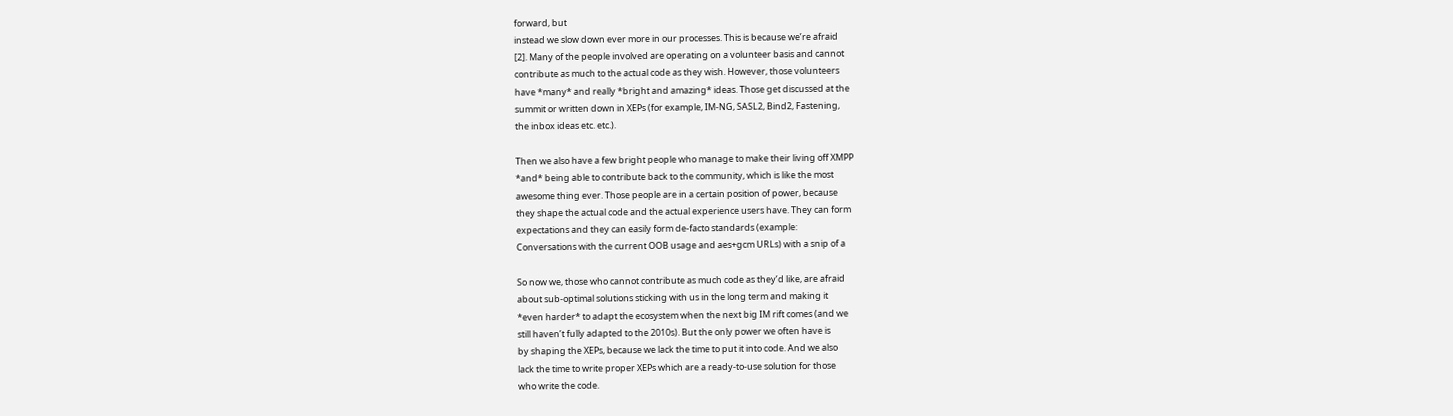forward, but
instead we slow down ever more in our processes. This is because we’re afraid
[2]. Many of the people involved are operating on a volunteer basis and cannot
contribute as much to the actual code as they wish. However, those volunteers
have *many* and really *bright and amazing* ideas. Those get discussed at the
summit or written down in XEPs (for example, IM-NG, SASL2, Bind2, Fastening,
the inbox ideas etc. etc.).

Then we also have a few bright people who manage to make their living off XMPP
*and* being able to contribute back to the community, which is like the most
awesome thing ever. Those people are in a certain position of power, because
they shape the actual code and the actual experience users have. They can form
expectations and they can easily form de-facto standards (example:
Conversations with the current OOB usage and aes+gcm URLs) with a snip of a

So now we, those who cannot contribute as much code as they’d like, are afraid
about sub-optimal solutions sticking with us in the long term and making it
*even harder* to adapt the ecosystem when the next big IM rift comes (and we
still haven’t fully adapted to the 2010s). But the only power we often have is
by shaping the XEPs, because we lack the time to put it into code. And we also
lack the time to write proper XEPs which are a ready-to-use solution for those
who write the code.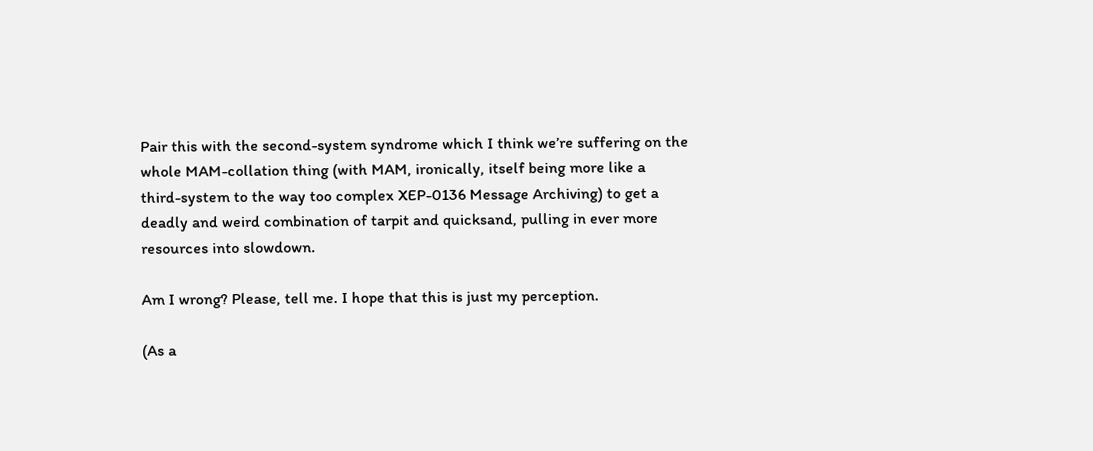Pair this with the second-system syndrome which I think we’re suffering on the
whole MAM-collation thing (with MAM, ironically, itself being more like a
third-system to the way too complex XEP-0136 Message Archiving) to get a
deadly and weird combination of tarpit and quicksand, pulling in ever more
resources into slowdown.

Am I wrong? Please, tell me. I hope that this is just my perception.

(As a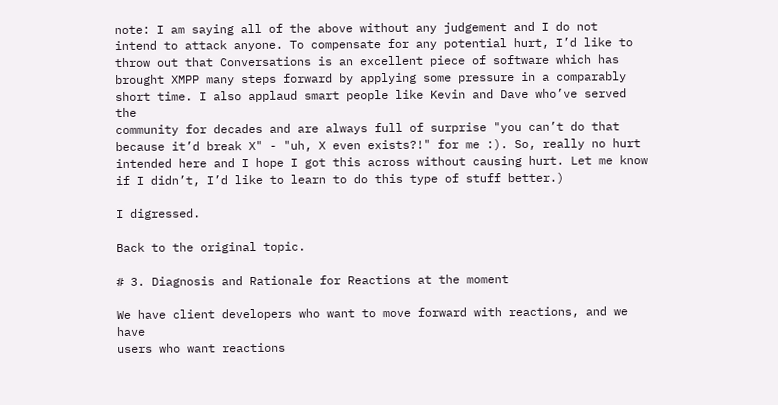note: I am saying all of the above without any judgement and I do not
intend to attack anyone. To compensate for any potential hurt, I’d like to
throw out that Conversations is an excellent piece of software which has
brought XMPP many steps forward by applying some pressure in a comparably
short time. I also applaud smart people like Kevin and Dave who’ve served the
community for decades and are always full of surprise "you can’t do that
because it’d break X" - "uh, X even exists?!" for me :). So, really no hurt
intended here and I hope I got this across without causing hurt. Let me know
if I didn’t, I’d like to learn to do this type of stuff better.)

I digressed.

Back to the original topic.

# 3. Diagnosis and Rationale for Reactions at the moment

We have client developers who want to move forward with reactions, and we have
users who want reactions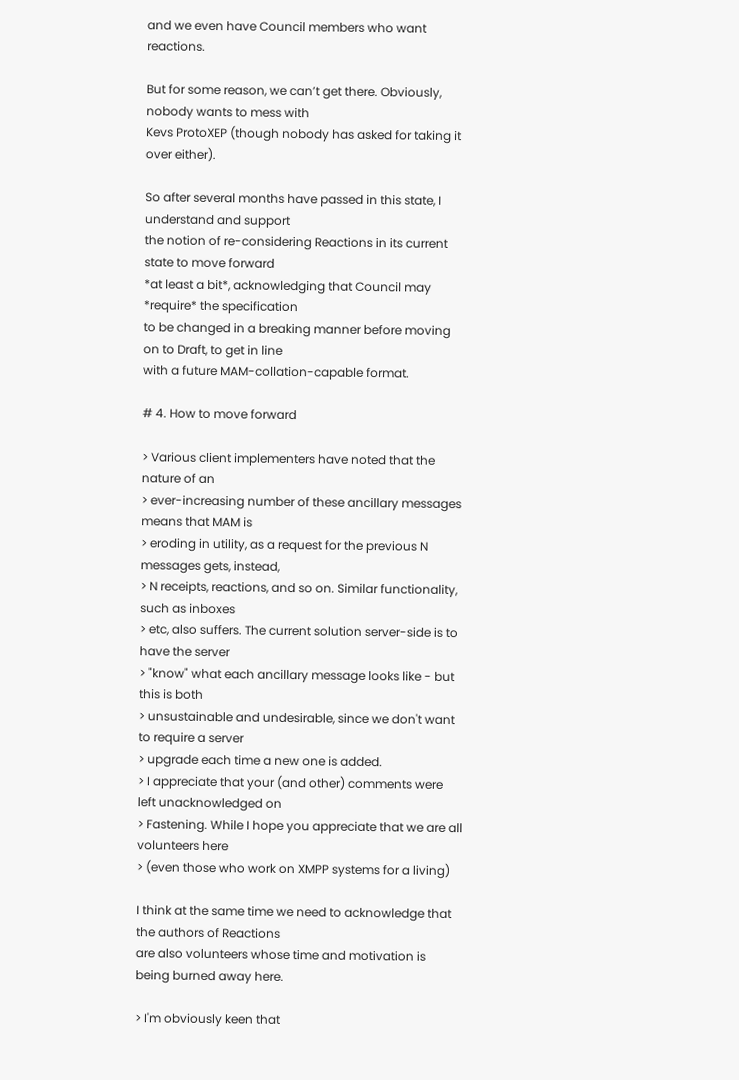and we even have Council members who want reactions.

But for some reason, we can’t get there. Obviously, nobody wants to mess with
Kevs ProtoXEP (though nobody has asked for taking it over either).

So after several months have passed in this state, I understand and support
the notion of re-considering Reactions in its current state to move forward
*at least a bit*, acknowledging that Council may *require* the specification
to be changed in a breaking manner before moving on to Draft, to get in line
with a future MAM-collation-capable format.

# 4. How to move forward

> Various client implementers have noted that the nature of an
> ever-increasing number of these ancillary messages means that MAM is
> eroding in utility, as a request for the previous N messages gets, instead,
> N receipts, reactions, and so on. Similar functionality, such as inboxes
> etc, also suffers. The current solution server-side is to have the server
> "know" what each ancillary message looks like - but this is both
> unsustainable and undesirable, since we don't want to require a server
> upgrade each time a new one is added.
> I appreciate that your (and other) comments were left unacknowledged on
> Fastening. While I hope you appreciate that we are all volunteers here
> (even those who work on XMPP systems for a living)

I think at the same time we need to acknowledge that the authors of Reactions
are also volunteers whose time and motivation is being burned away here.

> I'm obviously keen that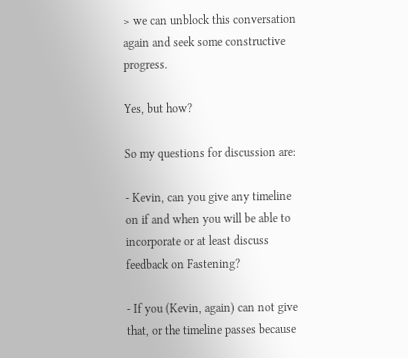> we can unblock this conversation again and seek some constructive progress.

Yes, but how?

So my questions for discussion are:

- Kevin, can you give any timeline on if and when you will be able to
incorporate or at least discuss feedback on Fastening?

- If you (Kevin, again) can not give that, or the timeline passes because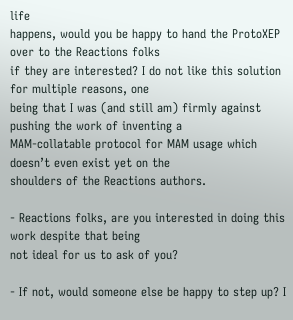life
happens, would you be happy to hand the ProtoXEP over to the Reactions folks
if they are interested? I do not like this solution for multiple reasons, one
being that I was (and still am) firmly against pushing the work of inventing a
MAM-collatable protocol for MAM usage which doesn’t even exist yet on the
shoulders of the Reactions authors.

- Reactions folks, are you interested in doing this work despite that being
not ideal for us to ask of you?

- If not, would someone else be happy to step up? I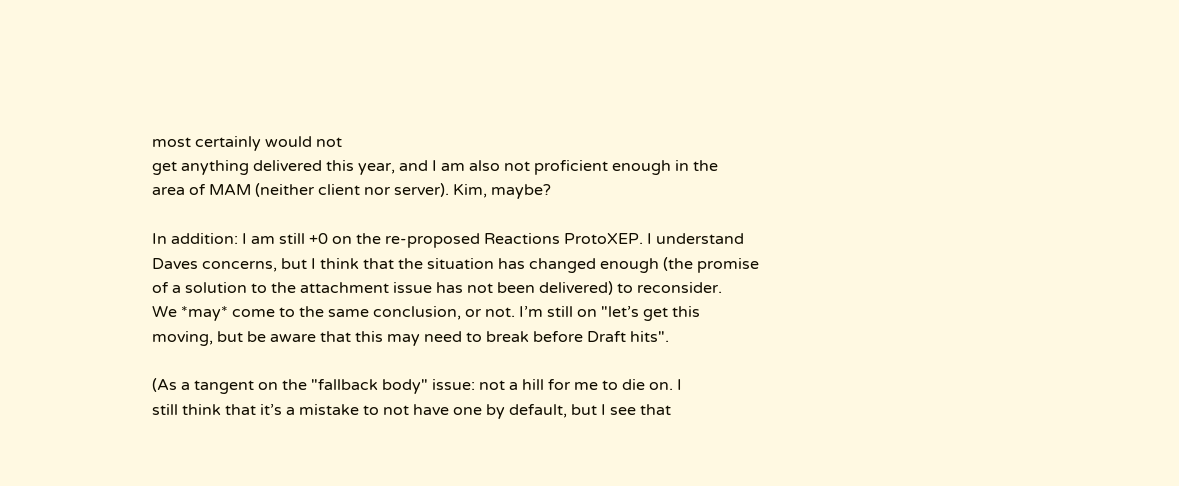most certainly would not
get anything delivered this year, and I am also not proficient enough in the
area of MAM (neither client nor server). Kim, maybe?

In addition: I am still +0 on the re-proposed Reactions ProtoXEP. I understand
Daves concerns, but I think that the situation has changed enough (the promise
of a solution to the attachment issue has not been delivered) to reconsider.
We *may* come to the same conclusion, or not. I’m still on "let’s get this
moving, but be aware that this may need to break before Draft hits".

(As a tangent on the "fallback body" issue: not a hill for me to die on. I
still think that it’s a mistake to not have one by default, but I see that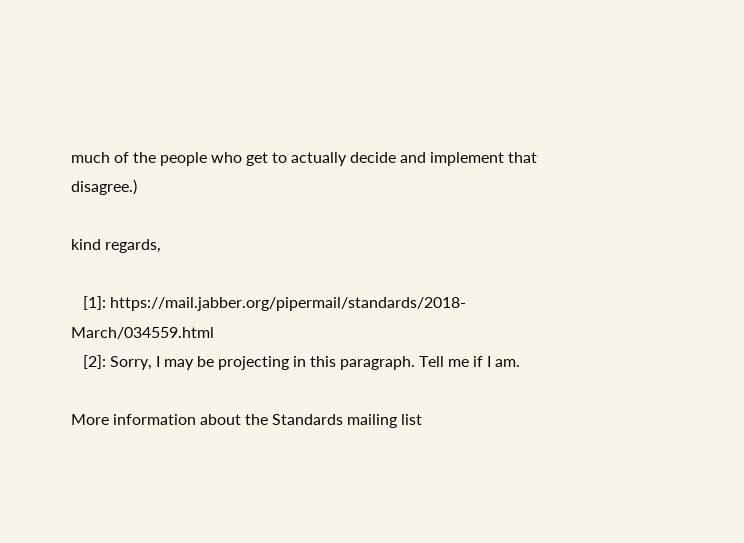much of the people who get to actually decide and implement that disagree.)

kind regards,

   [1]: https://mail.jabber.org/pipermail/standards/2018-March/034559.html
   [2]: Sorry, I may be projecting in this paragraph. Tell me if I am.

More information about the Standards mailing list